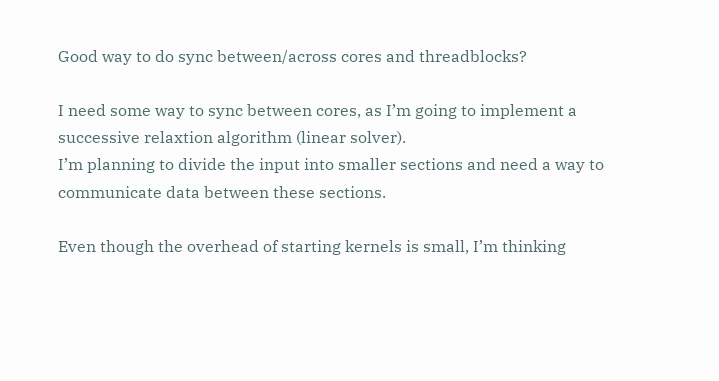Good way to do sync between/across cores and threadblocks?

I need some way to sync between cores, as I’m going to implement a successive relaxtion algorithm (linear solver).
I’m planning to divide the input into smaller sections and need a way to communicate data between these sections.

Even though the overhead of starting kernels is small, I’m thinking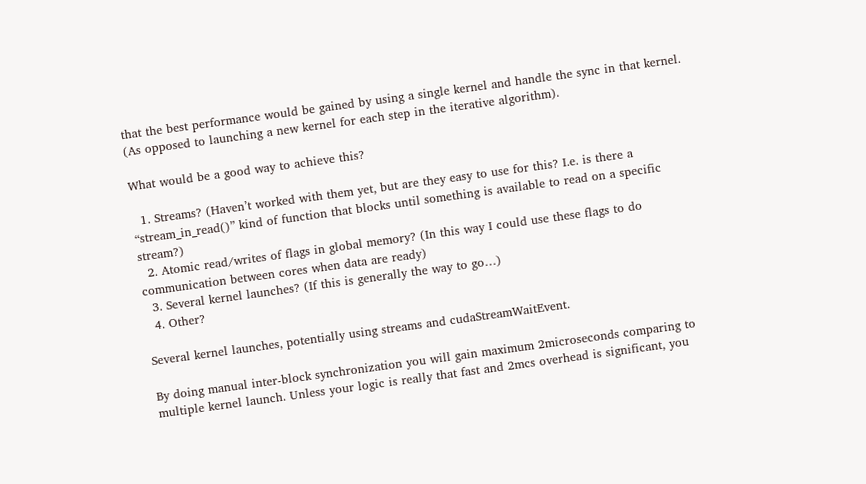that the best performance would be gained by using a single kernel and handle the sync in that kernel.
(As opposed to launching a new kernel for each step in the iterative algorithm).

What would be a good way to achieve this?

  1. Streams? (Haven’t worked with them yet, but are they easy to use for this? I.e. is there a “stream_in_read()” kind of function that blocks until something is available to read on a specific stream?)
  2. Atomic read/writes of flags in global memory? (In this way I could use these flags to do communication between cores when data are ready)
  3. Several kernel launches? (If this is generally the way to go…)
  4. Other?

Several kernel launches, potentially using streams and cudaStreamWaitEvent.

By doing manual inter-block synchronization you will gain maximum 2microseconds comparing to multiple kernel launch. Unless your logic is really that fast and 2mcs overhead is significant, you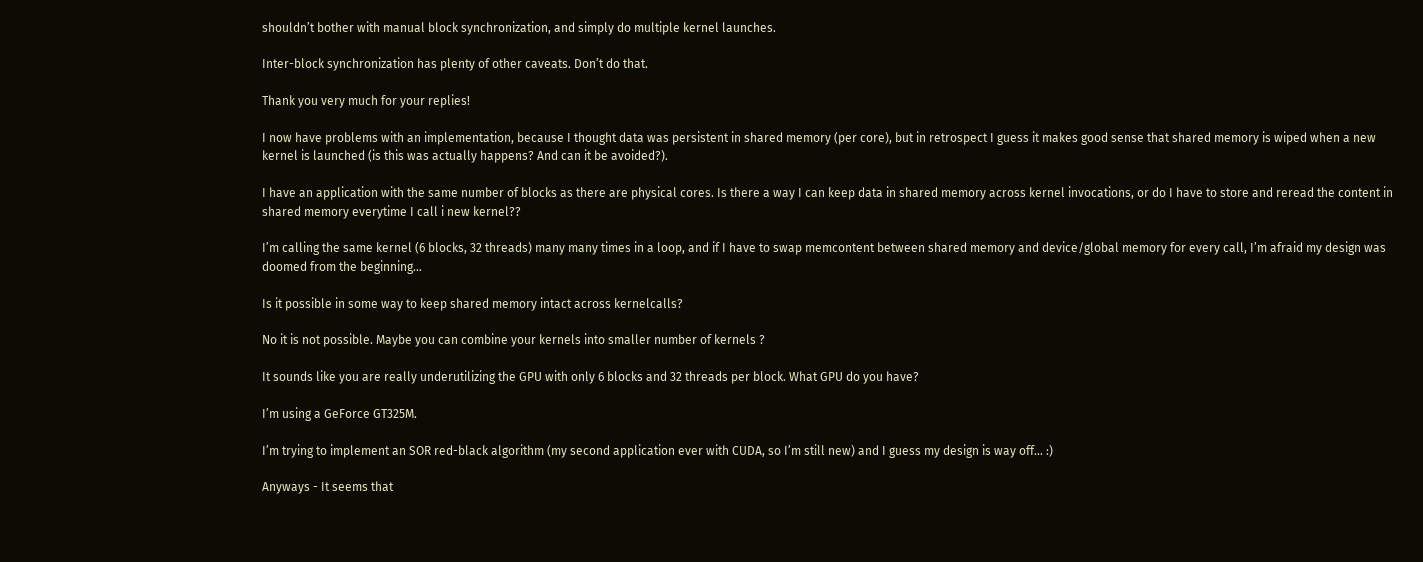shouldn’t bother with manual block synchronization, and simply do multiple kernel launches.

Inter-block synchronization has plenty of other caveats. Don’t do that.

Thank you very much for your replies!

I now have problems with an implementation, because I thought data was persistent in shared memory (per core), but in retrospect I guess it makes good sense that shared memory is wiped when a new kernel is launched (is this was actually happens? And can it be avoided?).

I have an application with the same number of blocks as there are physical cores. Is there a way I can keep data in shared memory across kernel invocations, or do I have to store and reread the content in shared memory everytime I call i new kernel??

I’m calling the same kernel (6 blocks, 32 threads) many many times in a loop, and if I have to swap memcontent between shared memory and device/global memory for every call, I’m afraid my design was doomed from the beginning…

Is it possible in some way to keep shared memory intact across kernelcalls?

No it is not possible. Maybe you can combine your kernels into smaller number of kernels ?

It sounds like you are really underutilizing the GPU with only 6 blocks and 32 threads per block. What GPU do you have?

I’m using a GeForce GT325M.

I’m trying to implement an SOR red-black algorithm (my second application ever with CUDA, so I’m still new) and I guess my design is way off… :)

Anyways - It seems that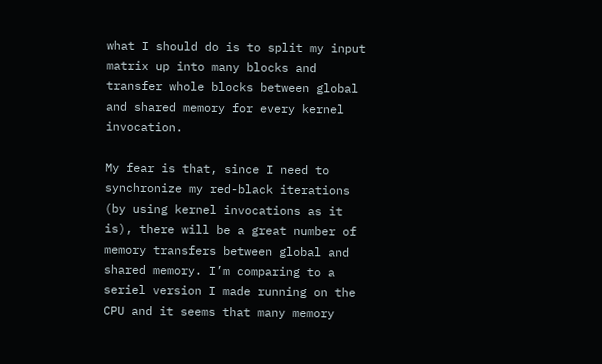what I should do is to split my input matrix up into many blocks and transfer whole blocks between global and shared memory for every kernel invocation.

My fear is that, since I need to synchronize my red-black iterations (by using kernel invocations as it is), there will be a great number of memory transfers between global and shared memory. I’m comparing to a seriel version I made running on the CPU and it seems that many memory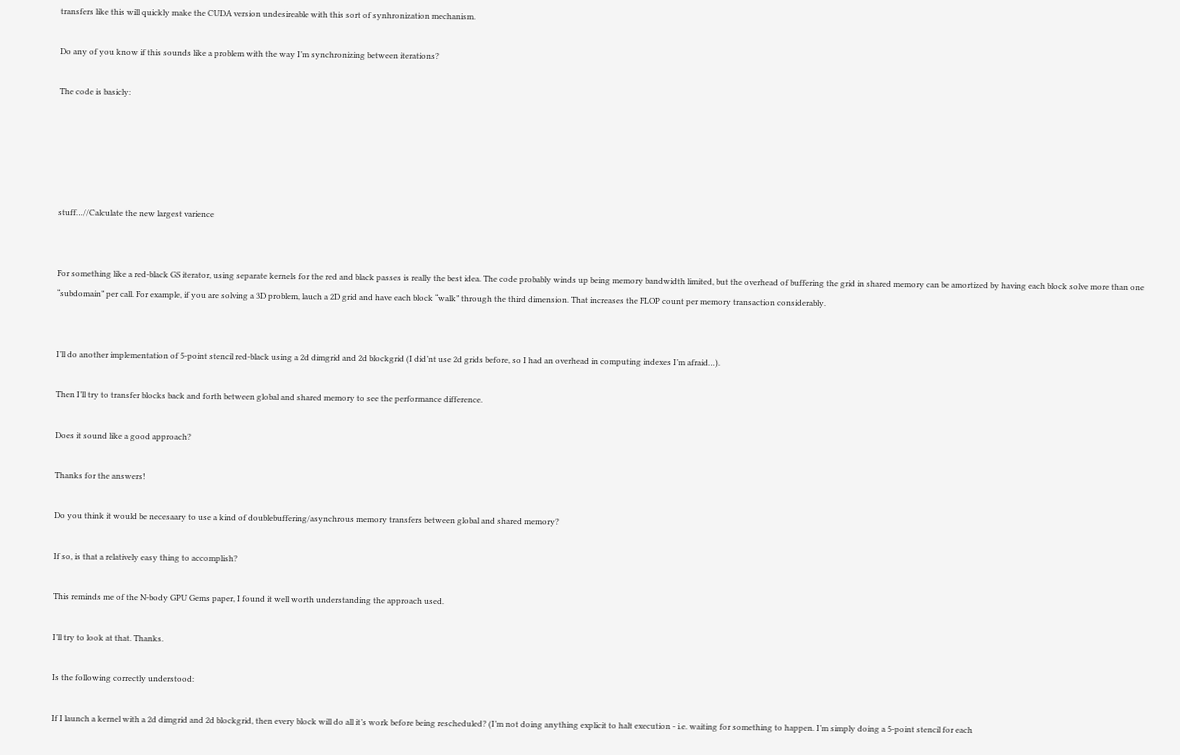transfers like this will quickly make the CUDA version undesireable with this sort of synhronization mechanism.

Do any of you know if this sounds like a problem with the way I’m synchronizing between iterations?

The code is basicly:





stuff…//Calculate the new largest varience


For something like a red-black GS iterator, using separate kernels for the red and black passes is really the best idea. The code probably winds up being memory bandwidth limited, but the overhead of buffering the grid in shared memory can be amortized by having each block solve more than one “subdomain” per call. For example, if you are solving a 3D problem, lauch a 2D grid and have each block “walk” through the third dimension. That increases the FLOP count per memory transaction considerably.


I’ll do another implementation of 5-point stencil red-black using a 2d dimgrid and 2d blockgrid (I did’nt use 2d grids before, so I had an overhead in computing indexes I’m afraid…).

Then I’ll try to transfer blocks back and forth between global and shared memory to see the performance difference.

Does it sound like a good approach?

Thanks for the answers!

Do you think it would be necesaary to use a kind of doublebuffering/asynchrous memory transfers between global and shared memory?

If so, is that a relatively easy thing to accomplish?

This reminds me of the N-body GPU Gems paper, I found it well worth understanding the approach used.

I’ll try to look at that. Thanks.

Is the following correctly understood:

If I launch a kernel with a 2d dimgrid and 2d blockgrid, then every block will do all it’s work before being rescheduled? (I’m not doing anything explicit to halt execution - i.e. waiting for something to happen. I’m simply doing a 5-point stencil for each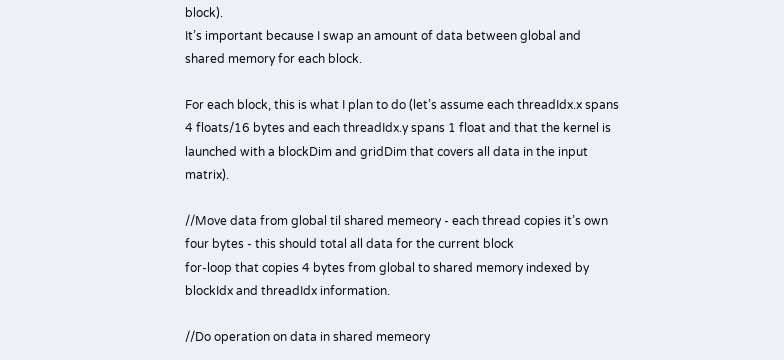block).
It’s important because I swap an amount of data between global and shared memory for each block.

For each block, this is what I plan to do (let’s assume each threadIdx.x spans 4 floats/16 bytes and each threadIdx.y spans 1 float and that the kernel is launched with a blockDim and gridDim that covers all data in the input matrix).

//Move data from global til shared memeory - each thread copies it’s own four bytes - this should total all data for the current block
for-loop that copies 4 bytes from global to shared memory indexed by blockIdx and threadIdx information.

//Do operation on data in shared memeory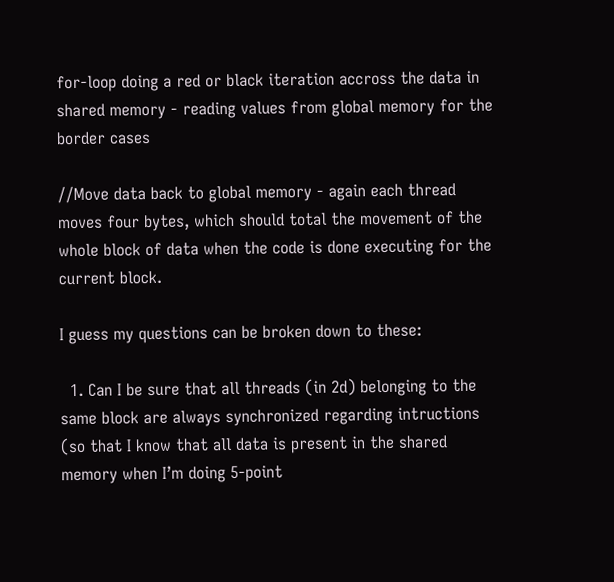for-loop doing a red or black iteration accross the data in shared memory - reading values from global memory for the border cases

//Move data back to global memory - again each thread moves four bytes, which should total the movement of the whole block of data when the code is done executing for the current block.

I guess my questions can be broken down to these:

  1. Can I be sure that all threads (in 2d) belonging to the same block are always synchronized regarding intructions (so that I know that all data is present in the shared memory when I’m doing 5-point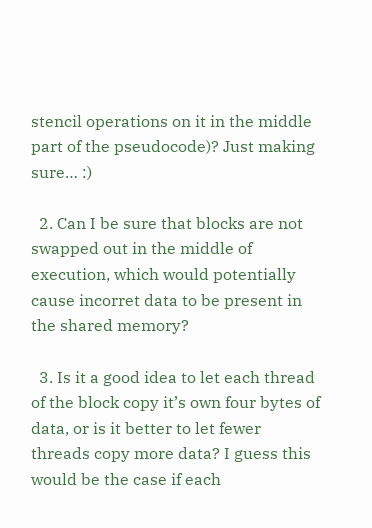stencil operations on it in the middle part of the pseudocode)? Just making sure… :)

  2. Can I be sure that blocks are not swapped out in the middle of execution, which would potentially cause incorret data to be present in the shared memory?

  3. Is it a good idea to let each thread of the block copy it’s own four bytes of data, or is it better to let fewer threads copy more data? I guess this would be the case if each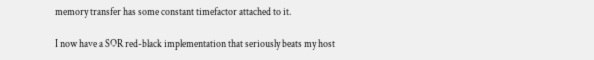memory transfer has some constant timefactor attached to it.

I now have a SOR red-black implementation that seriously beats my host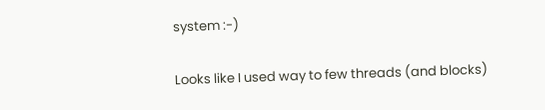system :-)

Looks like I used way to few threads (and blocks)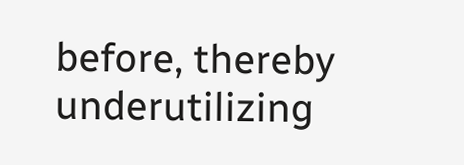before, thereby underutilizing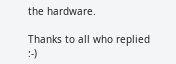the hardware.

Thanks to all who replied :-)